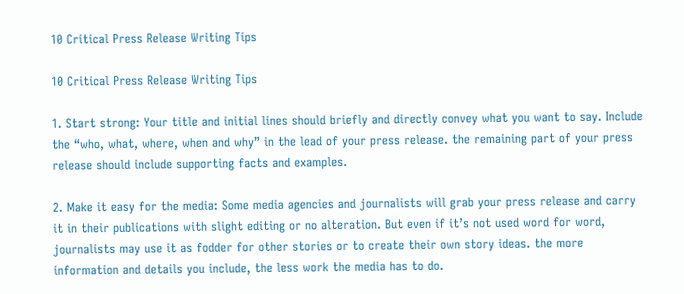10 Critical Press Release Writing Tips

10 Critical Press Release Writing Tips

1. Start strong: Your title and initial lines should briefly and directly convey what you want to say. Include the “who, what, where, when and why” in the lead of your press release. the remaining part of your press release should include supporting facts and examples.

2. Make it easy for the media: Some media agencies and journalists will grab your press release and carry it in their publications with slight editing or no alteration. But even if it’s not used word for word, journalists may use it as fodder for other stories or to create their own story ideas. the more information and details you include, the less work the media has to do.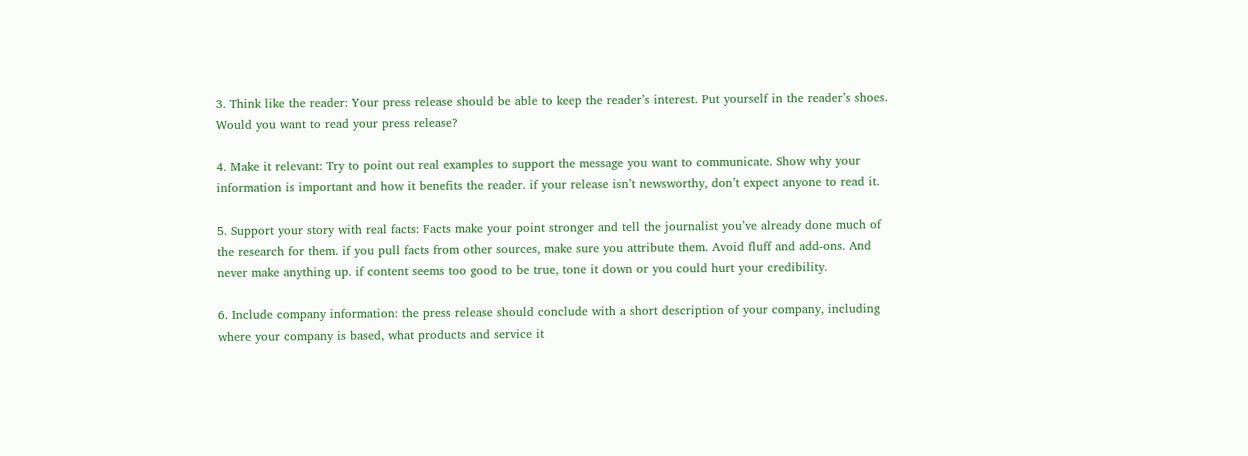3. Think like the reader: Your press release should be able to keep the reader’s interest. Put yourself in the reader’s shoes. Would you want to read your press release?

4. Make it relevant: Try to point out real examples to support the message you want to communicate. Show why your information is important and how it benefits the reader. if your release isn’t newsworthy, don’t expect anyone to read it.

5. Support your story with real facts: Facts make your point stronger and tell the journalist you’ve already done much of the research for them. if you pull facts from other sources, make sure you attribute them. Avoid fluff and add-ons. And never make anything up. if content seems too good to be true, tone it down or you could hurt your credibility.

6. Include company information: the press release should conclude with a short description of your company, including where your company is based, what products and service it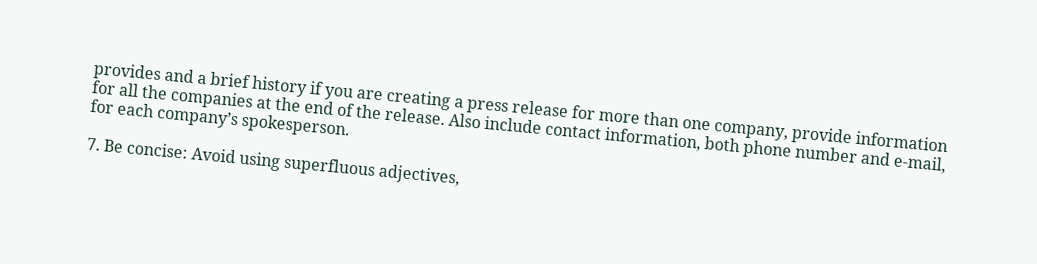provides and a brief history if you are creating a press release for more than one company, provide information for all the companies at the end of the release. Also include contact information, both phone number and e-mail, for each company’s spokesperson.

7. Be concise: Avoid using superfluous adjectives,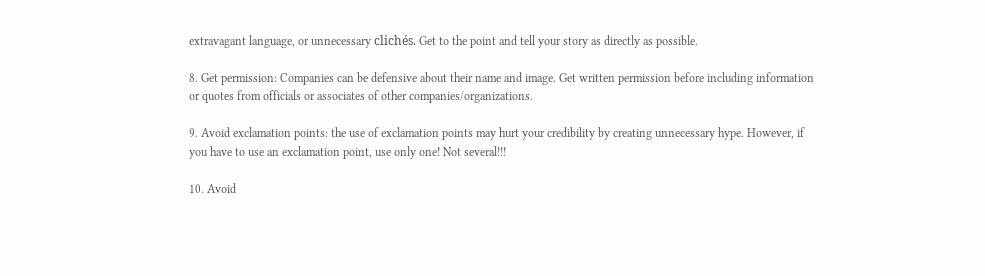extravagant language, or unnecessary clichés. Get to the point and tell your story as directly as possible.

8. Get permission: Companies can be defensive about their name and image. Get written permission before including information or quotes from officials or associates of other companies/organizations.

9. Avoid exclamation points: the use of exclamation points may hurt your credibility by creating unnecessary hype. However, if you have to use an exclamation point, use only one! Not several!!!

10. Avoid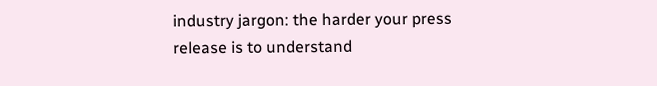industry jargon: the harder your press release is to understand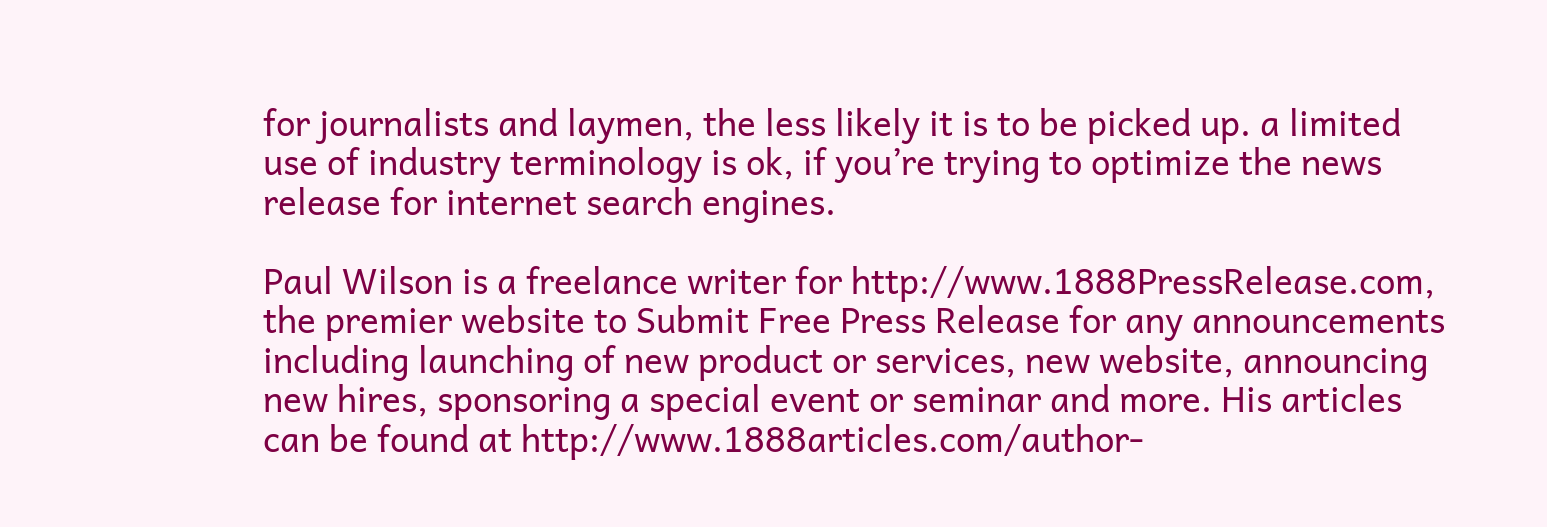for journalists and laymen, the less likely it is to be picked up. a limited use of industry terminology is ok, if you’re trying to optimize the news release for internet search engines.

Paul Wilson is a freelance writer for http://www.1888PressRelease.com, the premier website to Submit Free Press Release for any announcements including launching of new product or services, new website, announcing new hires, sponsoring a special event or seminar and more. His articles can be found at http://www.1888articles.com/author-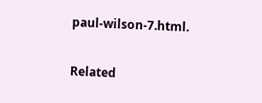paul-wilson-7.html.

Related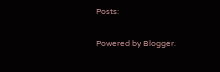Posts:

Powered by Blogger.